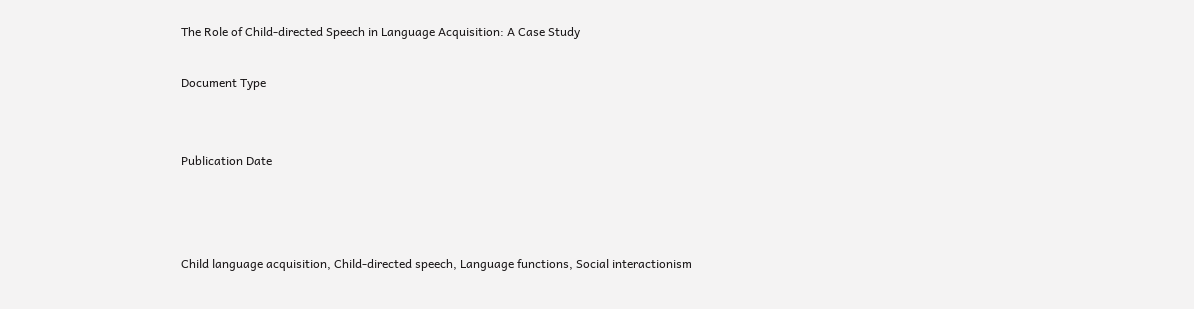The Role of Child-directed Speech in Language Acquisition: A Case Study

Document Type


Publication Date



Child language acquisition, Child-directed speech, Language functions, Social interactionism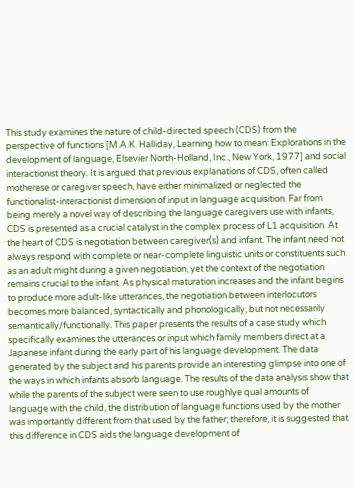This study examines the nature of child-directed speech (CDS) from the perspective of functions [M.A.K. Halliday, Learning how to mean: Explorations in the development of language, Elsevier North-Holland, Inc., New York, 1977] and social interactionist theory. It is argued that previous explanations of CDS, often called motherese or caregiver speech, have either minimalized or neglected the functionalist-interactionist dimension of input in language acquisition. Far from being merely a novel way of describing the language caregivers use with infants, CDS is presented as a crucial catalyst in the complex process of L1 acquisition. At the heart of CDS is negotiation between caregiver(s) and infant. The infant need not always respond with complete or near-complete linguistic units or constituents such as an adult might during a given negotiation, yet the context of the negotiation remains crucial to the infant. As physical maturation increases and the infant begins to produce more adult-like utterances, the negotiation between interlocutors becomes more balanced, syntactically and phonologically, but not necessarily semantically/functionally. This paper presents the results of a case study which specifically examines the utterances or input which family members direct at a Japanese infant during the early part of his language development. The data generated by the subject and his parents provide an interesting glimpse into one of the ways in which infants absorb language. The results of the data analysis show that while the parents of the subject were seen to use roughlye qual amounts of language with the child, the distribution of language functions used by the mother was importantly different from that used by the father; therefore, it is suggested that this difference in CDS aids the language development of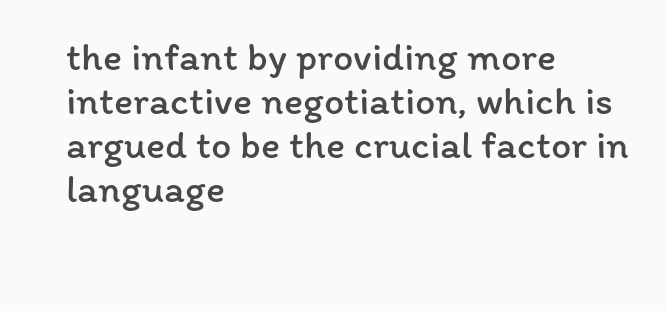the infant by providing more interactive negotiation, which is argued to be the crucial factor in language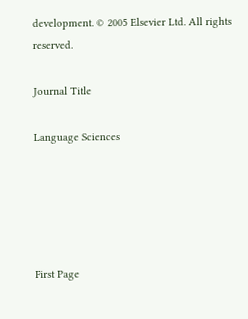development. © 2005 Elsevier Ltd. All rights reserved.

Journal Title

Language Sciences





First Page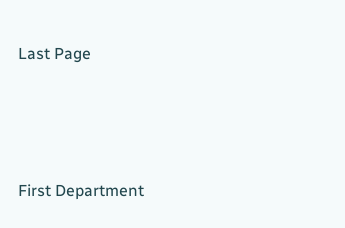Last Page




First Department